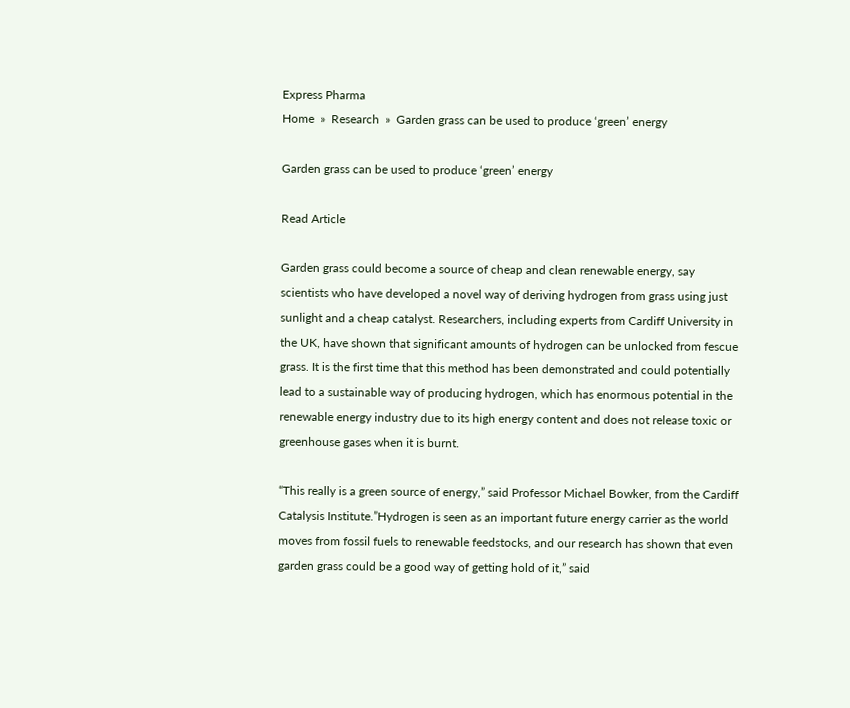Express Pharma
Home  »  Research  »  Garden grass can be used to produce ‘green’ energy

Garden grass can be used to produce ‘green’ energy

Read Article

Garden grass could become a source of cheap and clean renewable energy, say scientists who have developed a novel way of deriving hydrogen from grass using just sunlight and a cheap catalyst. Researchers, including experts from Cardiff University in the UK, have shown that significant amounts of hydrogen can be unlocked from fescue grass. It is the first time that this method has been demonstrated and could potentially lead to a sustainable way of producing hydrogen, which has enormous potential in the renewable energy industry due to its high energy content and does not release toxic or greenhouse gases when it is burnt.

“This really is a green source of energy,” said Professor Michael Bowker, from the Cardiff Catalysis Institute.”Hydrogen is seen as an important future energy carrier as the world moves from fossil fuels to renewable feedstocks, and our research has shown that even garden grass could be a good way of getting hold of it,” said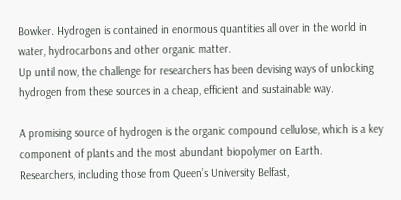Bowker. Hydrogen is contained in enormous quantities all over in the world in water, hydrocarbons and other organic matter.
Up until now, the challenge for researchers has been devising ways of unlocking hydrogen from these sources in a cheap, efficient and sustainable way.

A promising source of hydrogen is the organic compound cellulose, which is a key component of plants and the most abundant biopolymer on Earth.
Researchers, including those from Queen’s University Belfast,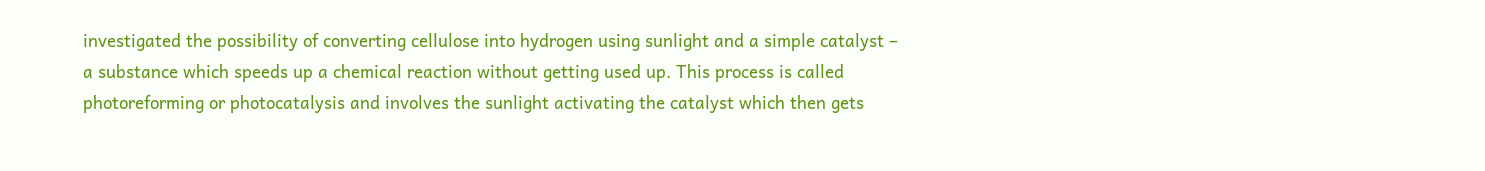investigated the possibility of converting cellulose into hydrogen using sunlight and a simple catalyst – a substance which speeds up a chemical reaction without getting used up. This process is called photoreforming or photocatalysis and involves the sunlight activating the catalyst which then gets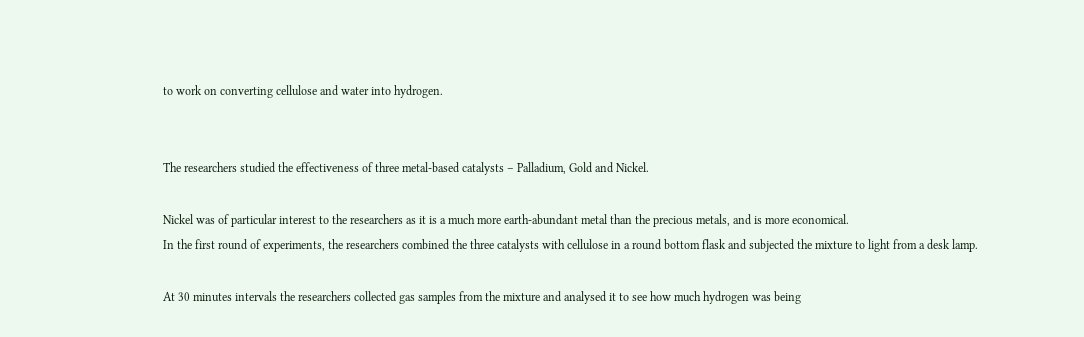to work on converting cellulose and water into hydrogen.


The researchers studied the effectiveness of three metal-based catalysts – Palladium, Gold and Nickel.

Nickel was of particular interest to the researchers as it is a much more earth-abundant metal than the precious metals, and is more economical.
In the first round of experiments, the researchers combined the three catalysts with cellulose in a round bottom flask and subjected the mixture to light from a desk lamp.

At 30 minutes intervals the researchers collected gas samples from the mixture and analysed it to see how much hydrogen was being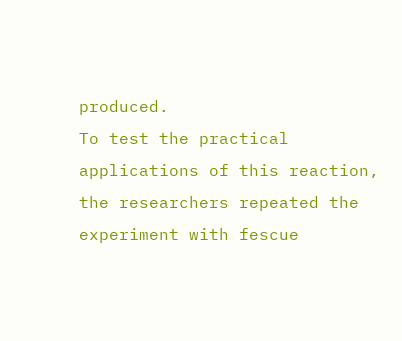produced.
To test the practical applications of this reaction, the researchers repeated the experiment with fescue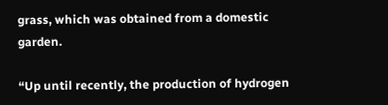grass, which was obtained from a domestic garden.

“Up until recently, the production of hydrogen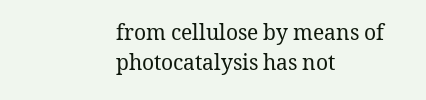from cellulose by means of photocatalysis has not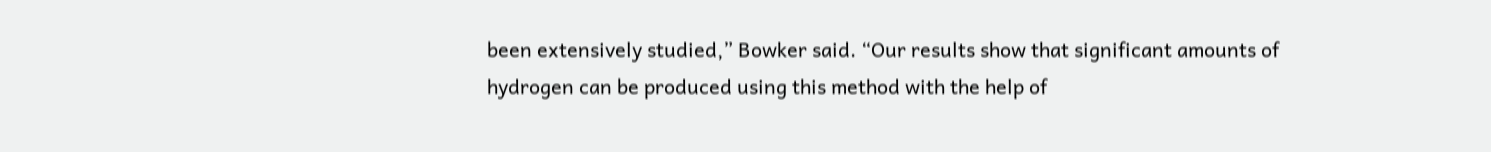been extensively studied,” Bowker said. “Our results show that significant amounts of hydrogen can be produced using this method with the help of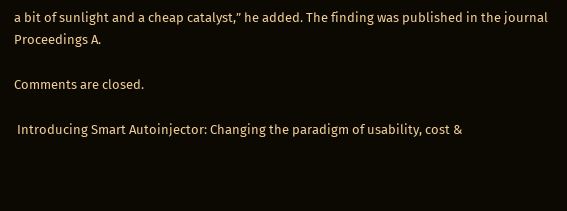a bit of sunlight and a cheap catalyst,” he added. The finding was published in the journal Proceedings A.

Comments are closed.

 Introducing Smart Autoinjector: Changing the paradigm of usability, cost &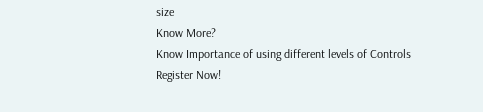size
Know More?
Know Importance of using different levels of Controls
Register Now!